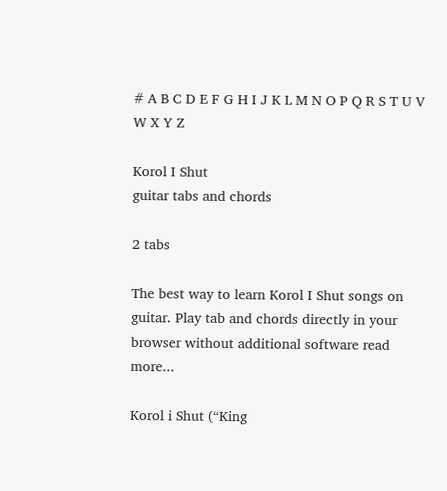# A B C D E F G H I J K L M N O P Q R S T U V W X Y Z

Korol I Shut
guitar tabs and chords

2 tabs

The best way to learn Korol I Shut songs on guitar. Play tab and chords directly in your browser without additional software read more...

Korol i Shut (“King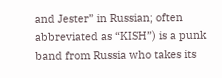and Jester” in Russian; often abbreviated as “KISH”) is a punk band from Russia who takes its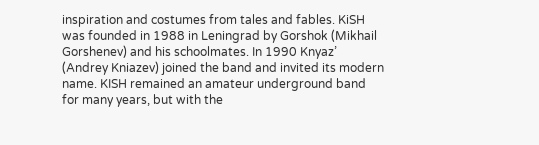inspiration and costumes from tales and fables. KiSH was founded in 1988 in Leningrad by Gorshok (Mikhail Gorshenev) and his schoolmates. In 1990 Knyaz’ (Andrey Kniazev) joined the band and invited its modern name. KISH remained an amateur underground band for many years, but with the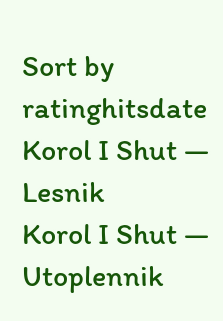Sort by ratinghitsdate
Korol I Shut — Lesnik
Korol I Shut — Utoplennik